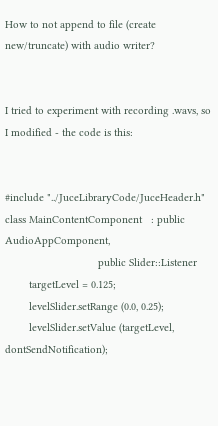How to not append to file (create new/truncate) with audio writer?


I tried to experiment with recording .wavs, so I modified - the code is this:


#include "../JuceLibraryCode/JuceHeader.h"
class MainContentComponent   : public AudioAppComponent,
                               public Slider::Listener
        targetLevel = 0.125;
        levelSlider.setRange (0.0, 0.25);
        levelSlider.setValue (targetLevel, dontSendNotification);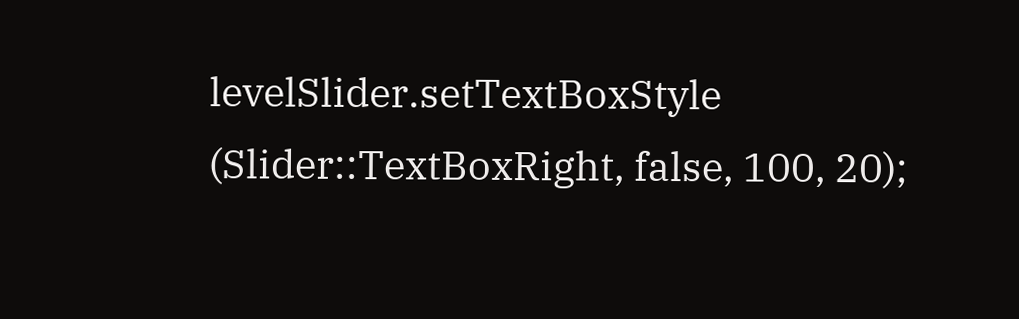levelSlider.setTextBoxStyle (Slider::TextBoxRight, false, 100, 20);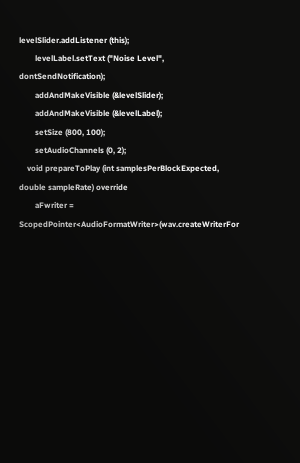levelSlider.addListener (this);
        levelLabel.setText ("Noise Level", dontSendNotification);
        addAndMakeVisible (&levelSlider);
        addAndMakeVisible (&levelLabel);
        setSize (800, 100);
        setAudioChannels (0, 2);
    void prepareToPlay (int samplesPerBlockExpected, double sampleRate) override
        aFwriter = ScopedPointer<AudioFormatWriter>(wav.createWriterFor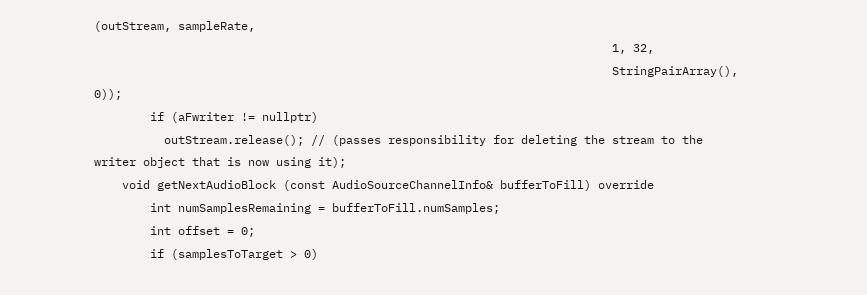(outStream, sampleRate,
                                                                          1, 32,
                                                                          StringPairArray(), 0));
        if (aFwriter != nullptr)
          outStream.release(); // (passes responsibility for deleting the stream to the writer object that is now using it);
    void getNextAudioBlock (const AudioSourceChannelInfo& bufferToFill) override
        int numSamplesRemaining = bufferToFill.numSamples;
        int offset = 0;
        if (samplesToTarget > 0)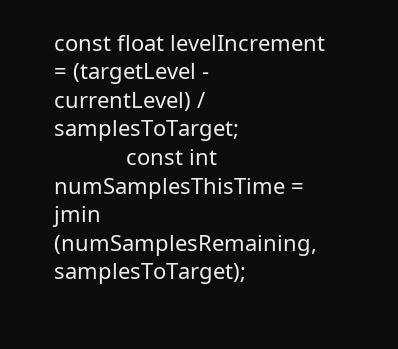const float levelIncrement = (targetLevel - currentLevel) / samplesToTarget;
            const int numSamplesThisTime = jmin (numSamplesRemaining, samplesToTarget);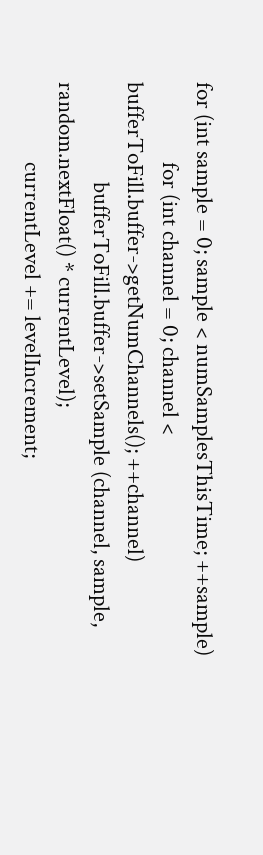for (int sample = 0; sample < numSamplesThisTime; ++sample)
                for (int channel = 0; channel < bufferToFill.buffer->getNumChannels(); ++channel)
                    bufferToFill.buffer->setSample (channel, sample, random.nextFloat() * currentLevel);
                currentLevel += levelIncrement;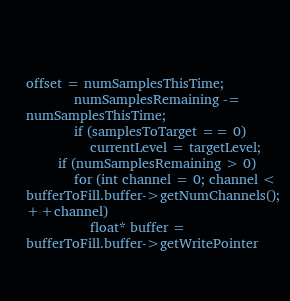offset = numSamplesThisTime;
            numSamplesRemaining -= numSamplesThisTime;
            if (samplesToTarget == 0)
                currentLevel = targetLevel;
        if (numSamplesRemaining > 0)
            for (int channel = 0; channel < bufferToFill.buffer->getNumChannels(); ++channel)
                float* buffer = bufferToFill.buffer->getWritePointer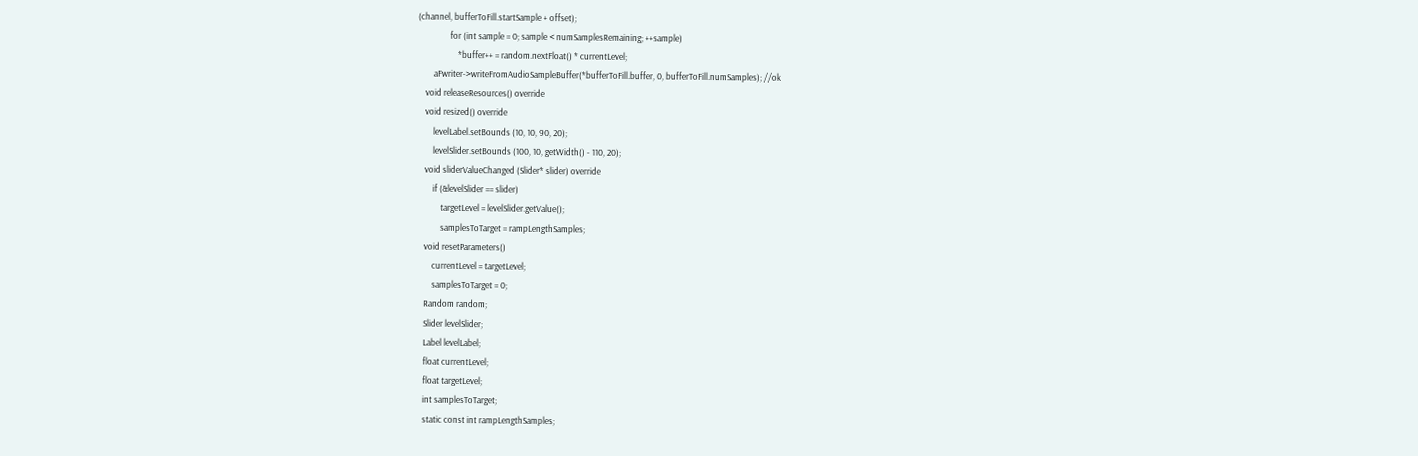(channel, bufferToFill.startSample + offset);
                for (int sample = 0; sample < numSamplesRemaining; ++sample)
                    *buffer++ = random.nextFloat() * currentLevel;
        aFwriter->writeFromAudioSampleBuffer(*bufferToFill.buffer, 0, bufferToFill.numSamples); //ok
    void releaseResources() override
    void resized() override
        levelLabel.setBounds (10, 10, 90, 20);
        levelSlider.setBounds (100, 10, getWidth() - 110, 20);
    void sliderValueChanged (Slider* slider) override
        if (&levelSlider == slider)
            targetLevel = levelSlider.getValue();
            samplesToTarget = rampLengthSamples;
    void resetParameters()
        currentLevel = targetLevel;
        samplesToTarget = 0;
    Random random;
    Slider levelSlider;
    Label levelLabel;
    float currentLevel;
    float targetLevel;
    int samplesToTarget;
    static const int rampLengthSamples;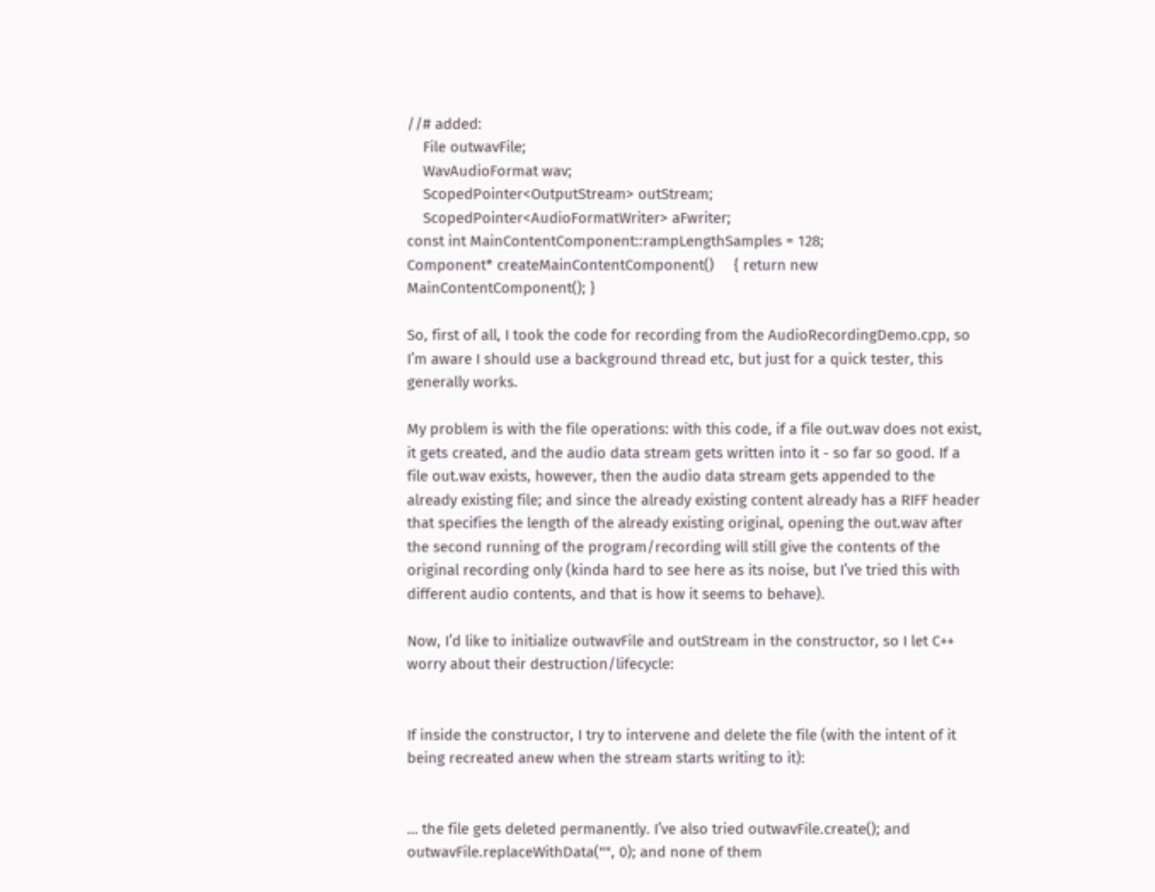//# added:
    File outwavFile;
    WavAudioFormat wav;
    ScopedPointer<OutputStream> outStream;
    ScopedPointer<AudioFormatWriter> aFwriter;
const int MainContentComponent::rampLengthSamples = 128;
Component* createMainContentComponent()     { return new MainContentComponent(); }

So, first of all, I took the code for recording from the AudioRecordingDemo.cpp, so I’m aware I should use a background thread etc, but just for a quick tester, this generally works.

My problem is with the file operations: with this code, if a file out.wav does not exist, it gets created, and the audio data stream gets written into it - so far so good. If a file out.wav exists, however, then the audio data stream gets appended to the already existing file; and since the already existing content already has a RIFF header that specifies the length of the already existing original, opening the out.wav after the second running of the program/recording will still give the contents of the original recording only (kinda hard to see here as its noise, but I’ve tried this with different audio contents, and that is how it seems to behave).

Now, I’d like to initialize outwavFile and outStream in the constructor, so I let C++ worry about their destruction/lifecycle:


If inside the constructor, I try to intervene and delete the file (with the intent of it being recreated anew when the stream starts writing to it):


… the file gets deleted permanently. I’ve also tried outwavFile.create(); and outwavFile.replaceWithData("", 0); and none of them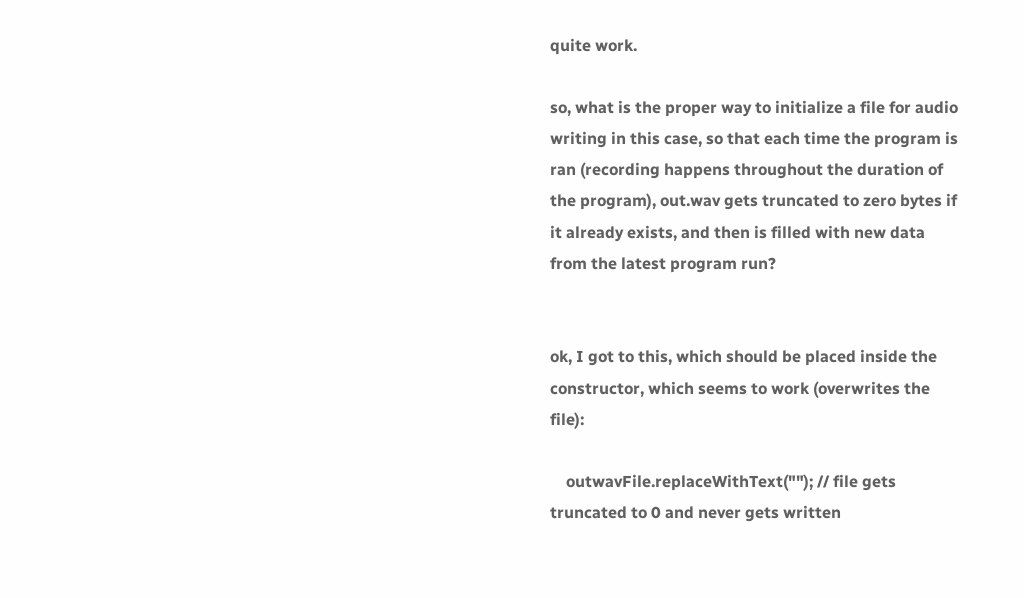quite work.

so, what is the proper way to initialize a file for audio writing in this case, so that each time the program is ran (recording happens throughout the duration of the program), out.wav gets truncated to zero bytes if it already exists, and then is filled with new data from the latest program run?


ok, I got to this, which should be placed inside the constructor, which seems to work (overwrites the file):

    outwavFile.replaceWithText(""); // file gets truncated to 0 and never gets written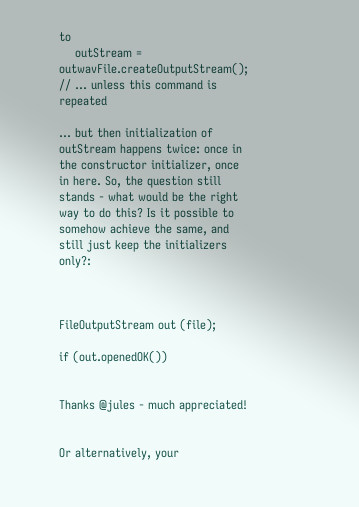to
    outStream = outwavFile.createOutputStream(); // ... unless this command is repeated

… but then initialization of outStream happens twice: once in the constructor initializer, once in here. So, the question still stands - what would be the right way to do this? Is it possible to somehow achieve the same, and still just keep the initializers only?:



FileOutputStream out (file);

if (out.openedOK())


Thanks @jules - much appreciated!


Or alternatively, your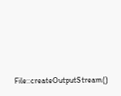File::createOutputStream()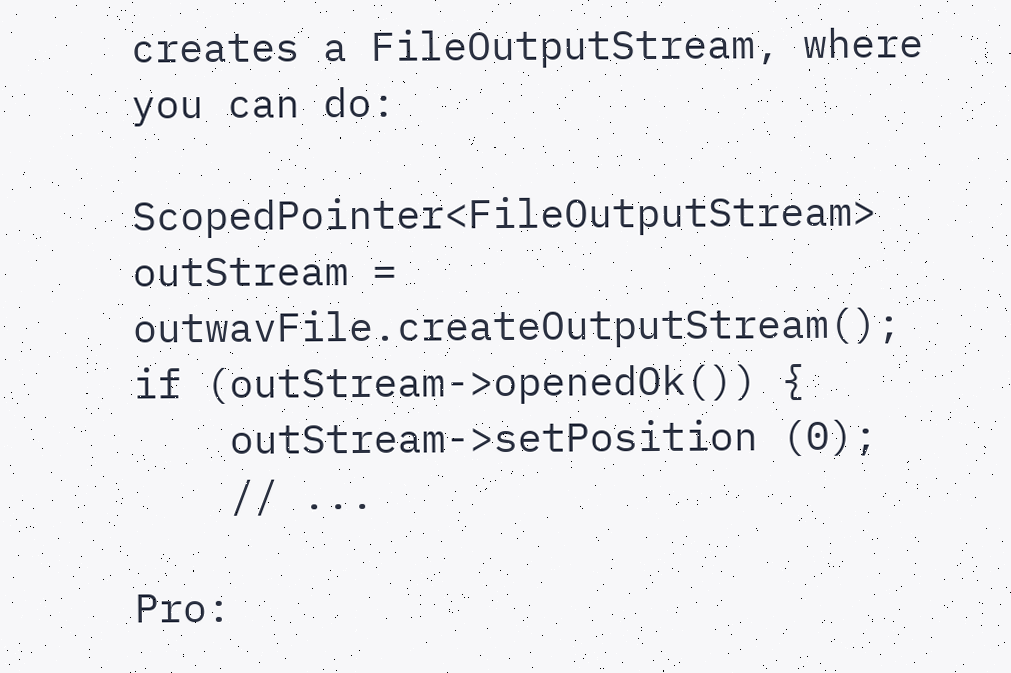creates a FileOutputStream, where you can do:

ScopedPointer<FileOutputStream> outStream = outwavFile.createOutputStream();
if (outStream->openedOk()) {
    outStream->setPosition (0);
    // ...

Pro: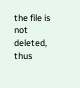the file is not deleted, thus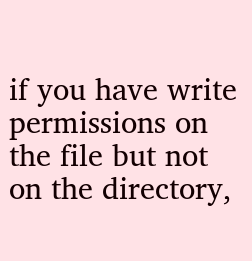if you have write permissions on the file but not on the directory,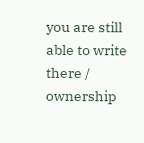you are still able to write there / ownership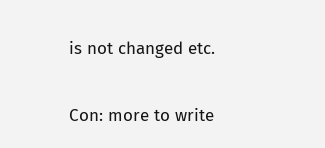is not changed etc.

Con: more to write